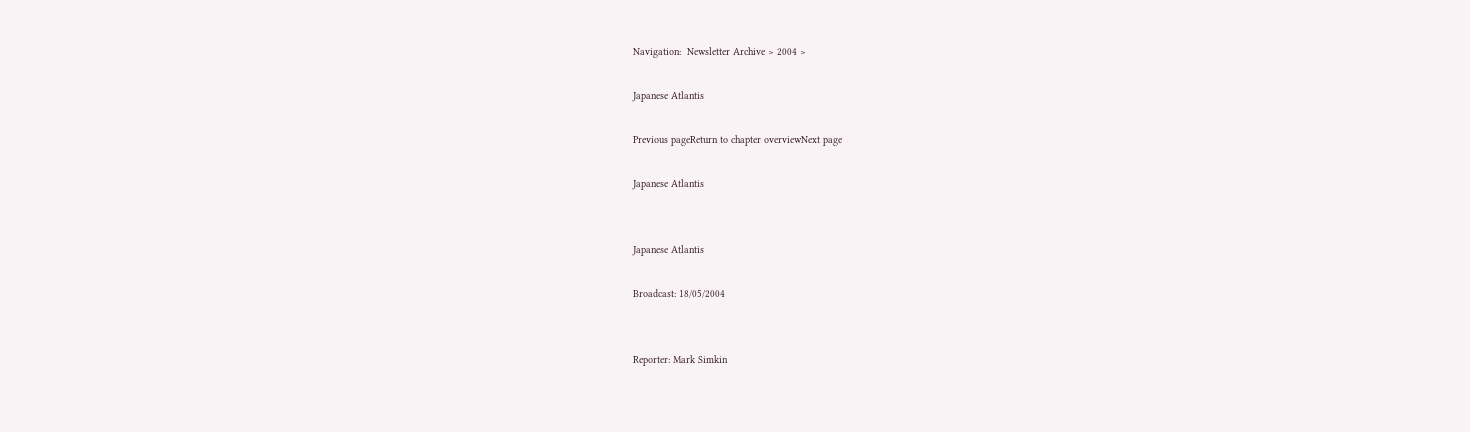Navigation:  Newsletter Archive > 2004 >

Japanese Atlantis

Previous pageReturn to chapter overviewNext page

Japanese Atlantis


Japanese Atlantis

Broadcast: 18/05/2004


Reporter: Mark Simkin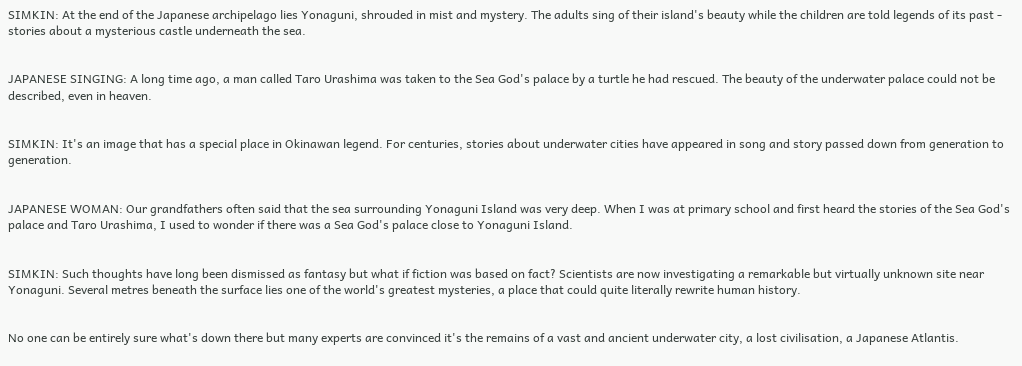SIMKIN: At the end of the Japanese archipelago lies Yonaguni, shrouded in mist and mystery. The adults sing of their island's beauty while the children are told legends of its past - stories about a mysterious castle underneath the sea.


JAPANESE SINGING: A long time ago, a man called Taro Urashima was taken to the Sea God's palace by a turtle he had rescued. The beauty of the underwater palace could not be described, even in heaven.


SIMKIN: It's an image that has a special place in Okinawan legend. For centuries, stories about underwater cities have appeared in song and story passed down from generation to generation.


JAPANESE WOMAN: Our grandfathers often said that the sea surrounding Yonaguni Island was very deep. When I was at primary school and first heard the stories of the Sea God's palace and Taro Urashima, I used to wonder if there was a Sea God's palace close to Yonaguni Island.


SIMKIN: Such thoughts have long been dismissed as fantasy but what if fiction was based on fact? Scientists are now investigating a remarkable but virtually unknown site near Yonaguni. Several metres beneath the surface lies one of the world's greatest mysteries, a place that could quite literally rewrite human history.


No one can be entirely sure what's down there but many experts are convinced it's the remains of a vast and ancient underwater city, a lost civilisation, a Japanese Atlantis.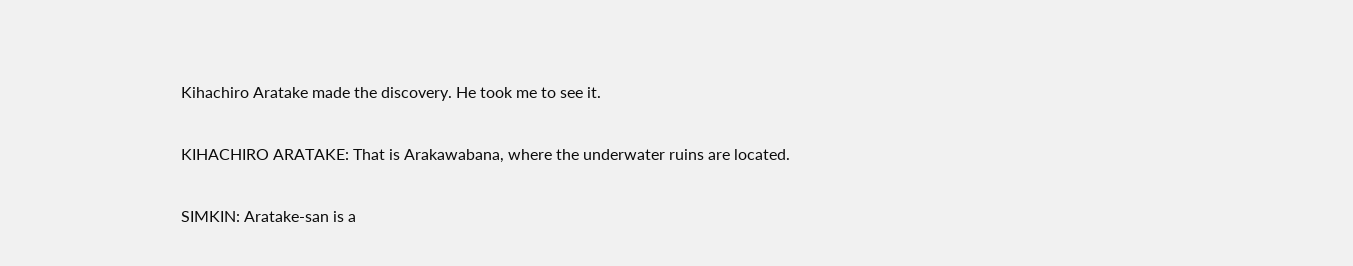Kihachiro Aratake made the discovery. He took me to see it.


KIHACHIRO ARATAKE: That is Arakawabana, where the underwater ruins are located.


SIMKIN: Aratake-san is a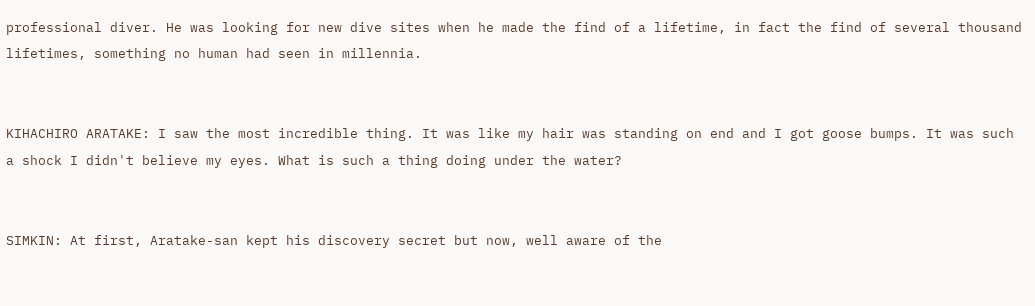professional diver. He was looking for new dive sites when he made the find of a lifetime, in fact the find of several thousand lifetimes, something no human had seen in millennia.


KIHACHIRO ARATAKE: I saw the most incredible thing. It was like my hair was standing on end and I got goose bumps. It was such a shock I didn't believe my eyes. What is such a thing doing under the water?


SIMKIN: At first, Aratake-san kept his discovery secret but now, well aware of the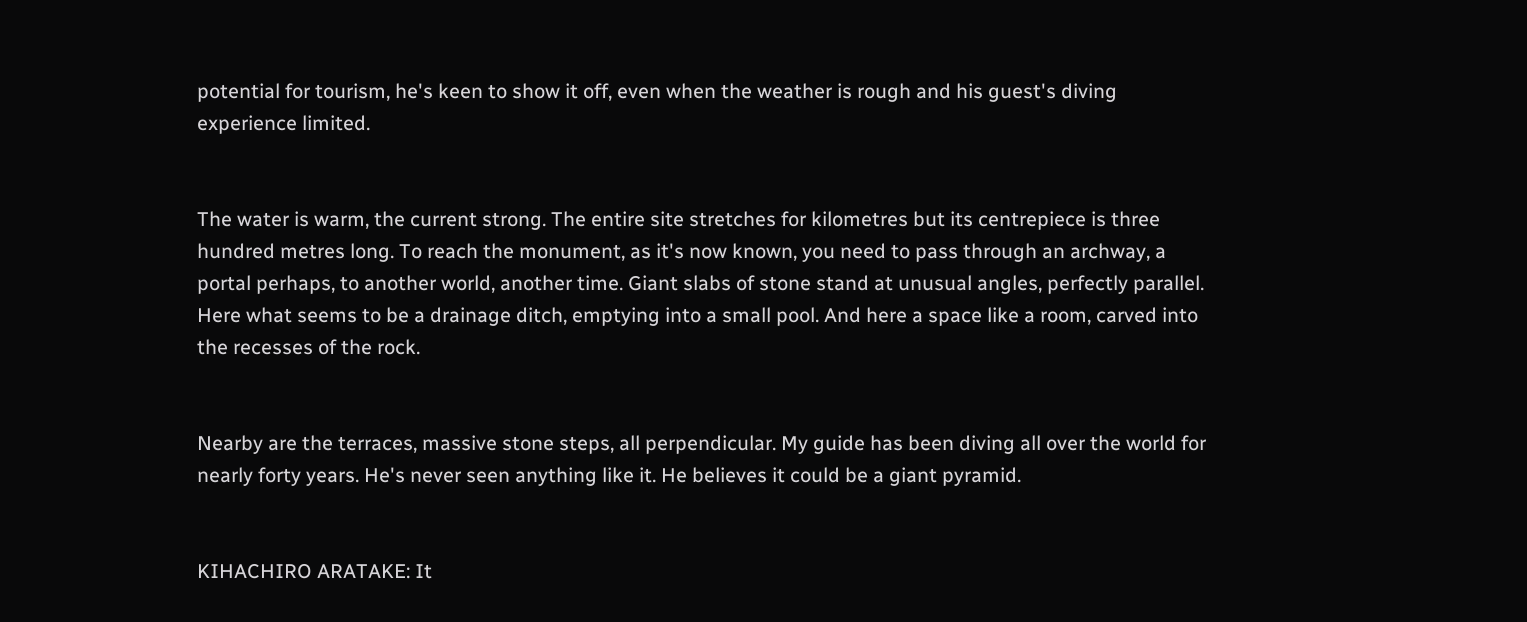potential for tourism, he's keen to show it off, even when the weather is rough and his guest's diving experience limited.


The water is warm, the current strong. The entire site stretches for kilometres but its centrepiece is three hundred metres long. To reach the monument, as it's now known, you need to pass through an archway, a portal perhaps, to another world, another time. Giant slabs of stone stand at unusual angles, perfectly parallel. Here what seems to be a drainage ditch, emptying into a small pool. And here a space like a room, carved into the recesses of the rock.


Nearby are the terraces, massive stone steps, all perpendicular. My guide has been diving all over the world for nearly forty years. He's never seen anything like it. He believes it could be a giant pyramid.


KIHACHIRO ARATAKE: It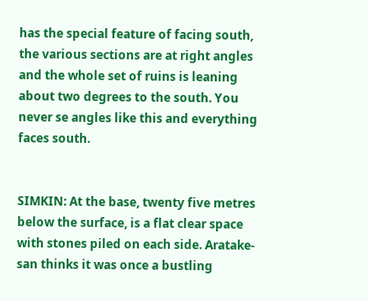has the special feature of facing south, the various sections are at right angles and the whole set of ruins is leaning about two degrees to the south. You never se angles like this and everything faces south.


SIMKIN: At the base, twenty five metres below the surface, is a flat clear space with stones piled on each side. Aratake-san thinks it was once a bustling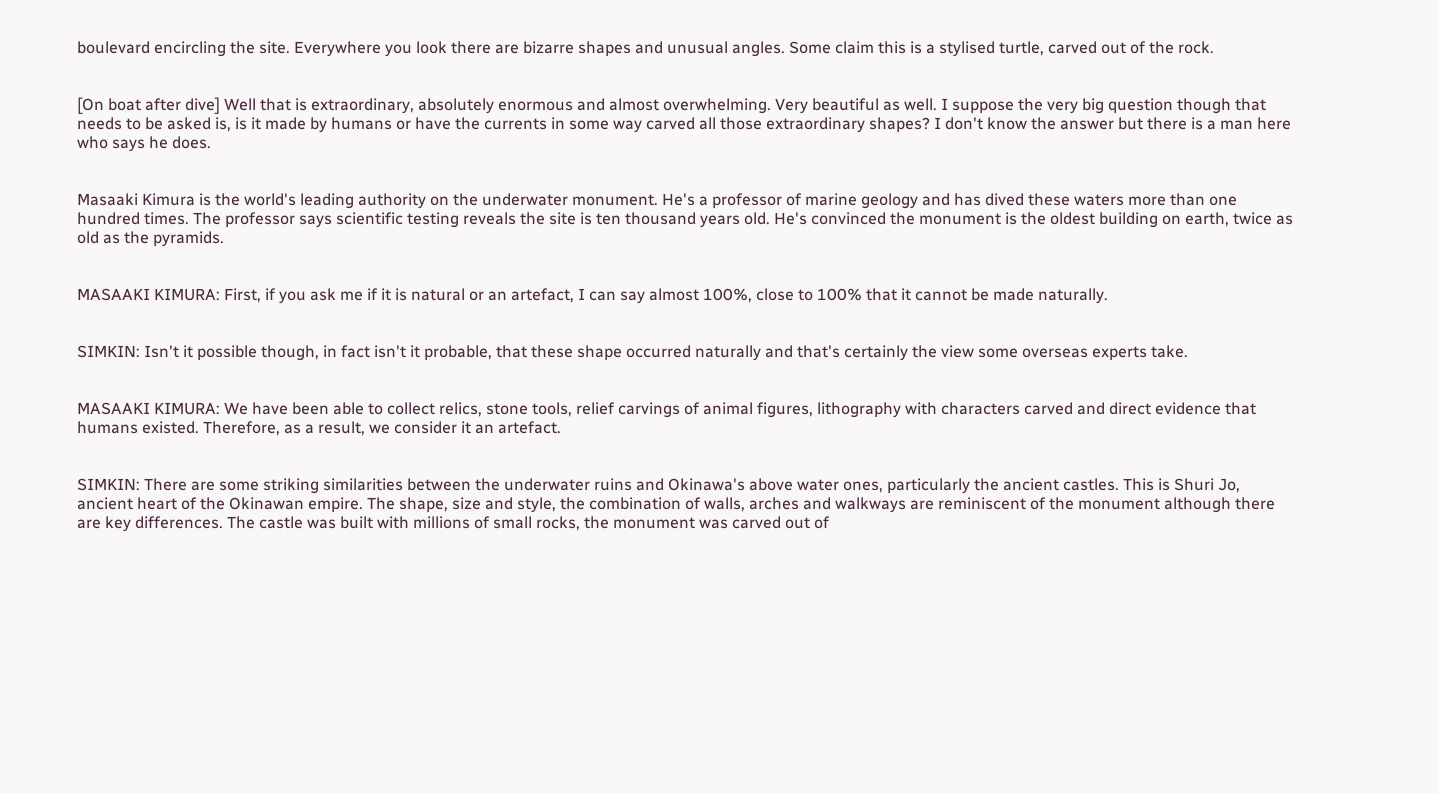boulevard encircling the site. Everywhere you look there are bizarre shapes and unusual angles. Some claim this is a stylised turtle, carved out of the rock.


[On boat after dive] Well that is extraordinary, absolutely enormous and almost overwhelming. Very beautiful as well. I suppose the very big question though that needs to be asked is, is it made by humans or have the currents in some way carved all those extraordinary shapes? I don't know the answer but there is a man here who says he does.


Masaaki Kimura is the world's leading authority on the underwater monument. He's a professor of marine geology and has dived these waters more than one hundred times. The professor says scientific testing reveals the site is ten thousand years old. He's convinced the monument is the oldest building on earth, twice as old as the pyramids.


MASAAKI KIMURA: First, if you ask me if it is natural or an artefact, I can say almost 100%, close to 100% that it cannot be made naturally.


SIMKIN: Isn't it possible though, in fact isn't it probable, that these shape occurred naturally and that's certainly the view some overseas experts take.


MASAAKI KIMURA: We have been able to collect relics, stone tools, relief carvings of animal figures, lithography with characters carved and direct evidence that humans existed. Therefore, as a result, we consider it an artefact.


SIMKIN: There are some striking similarities between the underwater ruins and Okinawa's above water ones, particularly the ancient castles. This is Shuri Jo, ancient heart of the Okinawan empire. The shape, size and style, the combination of walls, arches and walkways are reminiscent of the monument although there are key differences. The castle was built with millions of small rocks, the monument was carved out of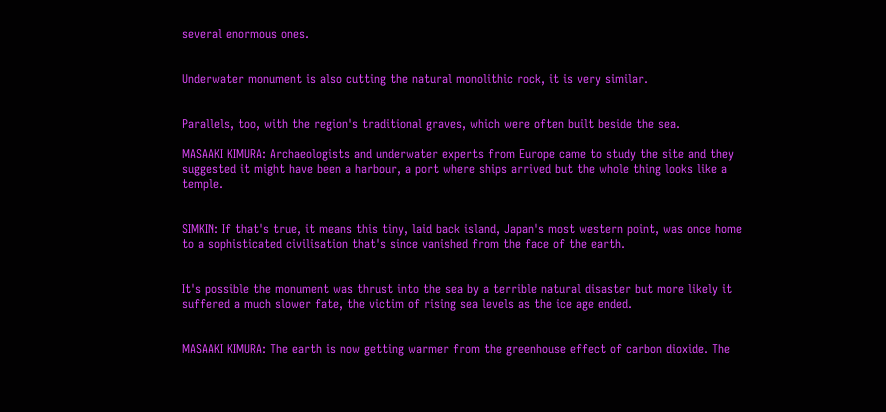several enormous ones.


Underwater monument is also cutting the natural monolithic rock, it is very similar.


Parallels, too, with the region's traditional graves, which were often built beside the sea.

MASAAKI KIMURA: Archaeologists and underwater experts from Europe came to study the site and they suggested it might have been a harbour, a port where ships arrived but the whole thing looks like a temple.


SIMKIN: If that's true, it means this tiny, laid back island, Japan's most western point, was once home to a sophisticated civilisation that's since vanished from the face of the earth.


It's possible the monument was thrust into the sea by a terrible natural disaster but more likely it suffered a much slower fate, the victim of rising sea levels as the ice age ended.


MASAAKI KIMURA: The earth is now getting warmer from the greenhouse effect of carbon dioxide. The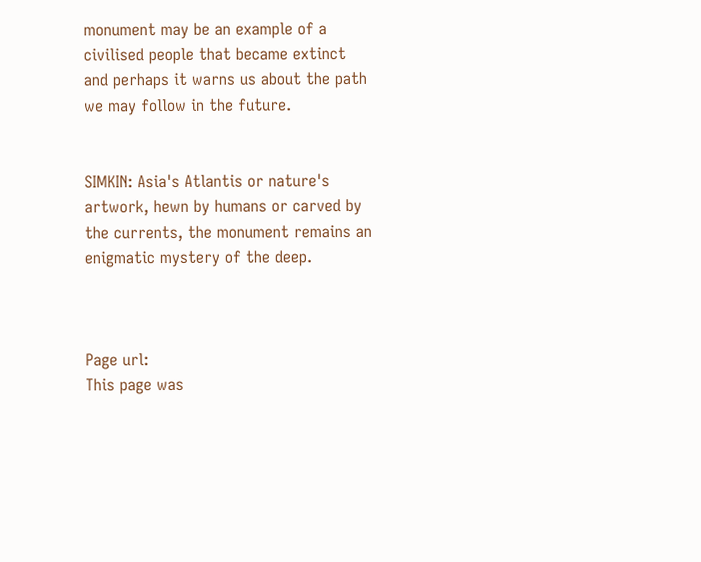monument may be an example of a civilised people that became extinct and perhaps it warns us about the path we may follow in the future.


SIMKIN: Asia's Atlantis or nature's artwork, hewn by humans or carved by the currents, the monument remains an enigmatic mystery of the deep.



Page url:
This page was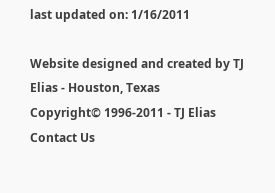last updated on: 1/16/2011

Website designed and created by TJ Elias - Houston, Texas
Copyright© 1996-2011 - TJ Elias
Contact Us